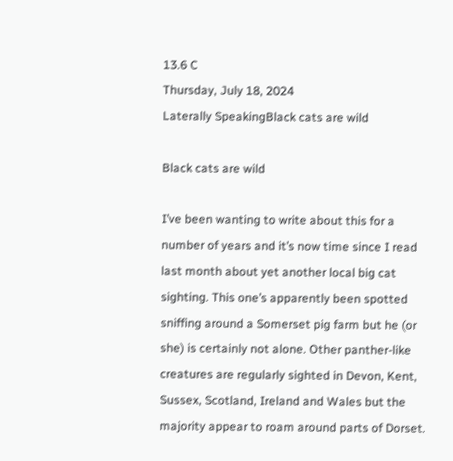13.6 C
Thursday, July 18, 2024
Laterally SpeakingBlack cats are wild

Black cats are wild

I’ve been wanting to write about this for a number of years and it’s now time since I read last month about yet another local big cat sighting. This one’s apparently been spotted sniffing around a Somerset pig farm but he (or she) is certainly not alone. Other panther-like creatures are regularly sighted in Devon, Kent, Sussex, Scotland, Ireland and Wales but the majority appear to roam around parts of Dorset.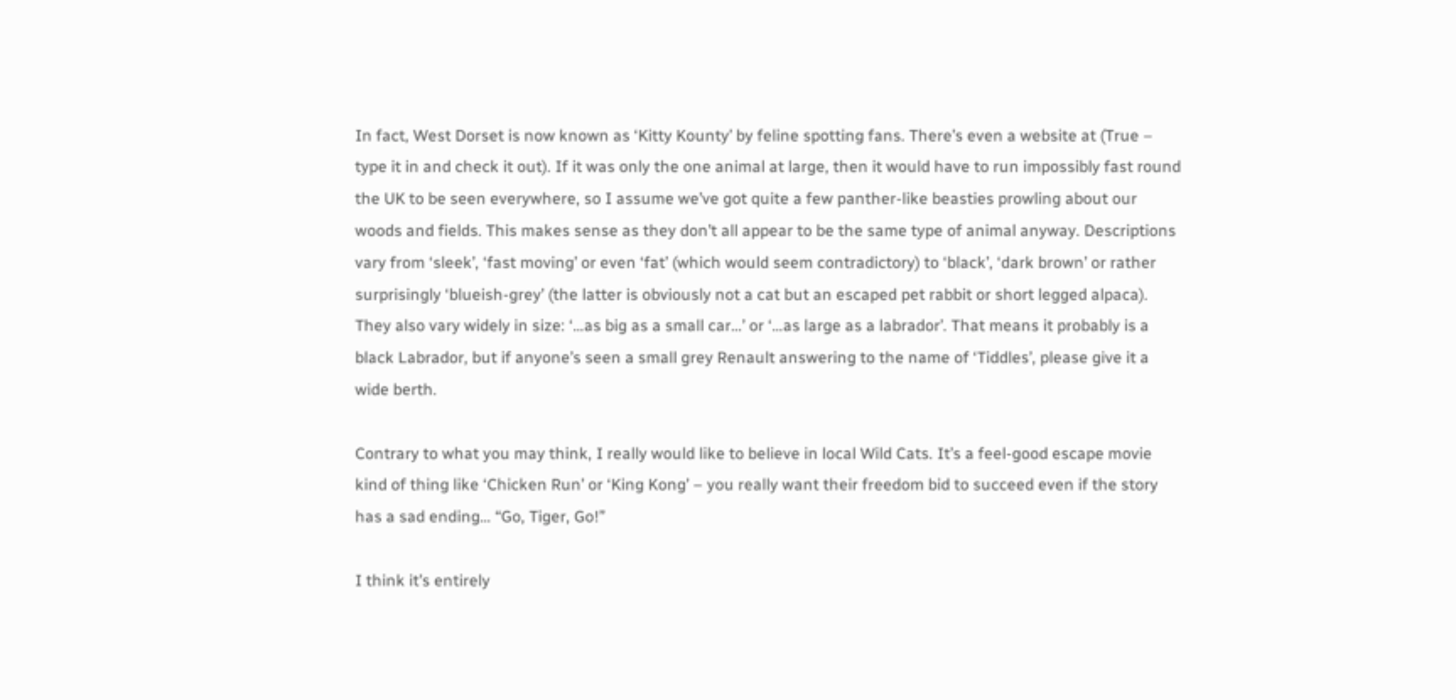In fact, West Dorset is now known as ‘Kitty Kounty’ by feline spotting fans. There’s even a website at (True – type it in and check it out). If it was only the one animal at large, then it would have to run impossibly fast round the UK to be seen everywhere, so I assume we’ve got quite a few panther-like beasties prowling about our woods and fields. This makes sense as they don’t all appear to be the same type of animal anyway. Descriptions vary from ‘sleek’, ‘fast moving’ or even ‘fat’ (which would seem contradictory) to ‘black’, ‘dark brown’ or rather surprisingly ‘blueish-grey’ (the latter is obviously not a cat but an escaped pet rabbit or short legged alpaca). They also vary widely in size: ‘…as big as a small car…’ or ‘…as large as a labrador’. That means it probably is a black Labrador, but if anyone’s seen a small grey Renault answering to the name of ‘Tiddles’, please give it a wide berth.

Contrary to what you may think, I really would like to believe in local Wild Cats. It’s a feel-good escape movie kind of thing like ‘Chicken Run’ or ‘King Kong’ – you really want their freedom bid to succeed even if the story has a sad ending… “Go, Tiger, Go!”

I think it’s entirely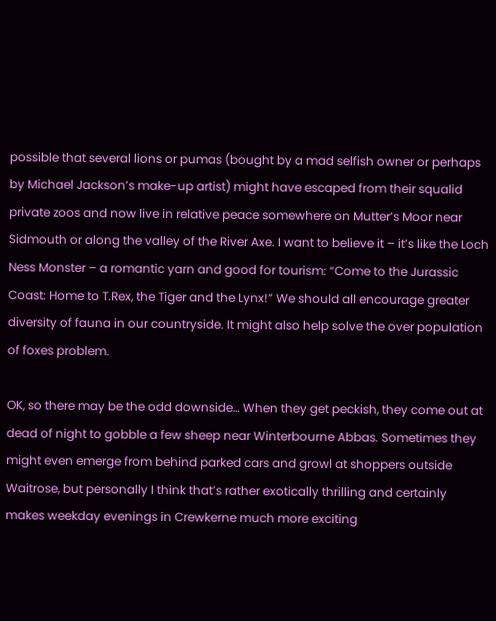possible that several lions or pumas (bought by a mad selfish owner or perhaps by Michael Jackson’s make-up artist) might have escaped from their squalid private zoos and now live in relative peace somewhere on Mutter’s Moor near Sidmouth or along the valley of the River Axe. I want to believe it – it’s like the Loch Ness Monster – a romantic yarn and good for tourism: “Come to the Jurassic Coast: Home to T.Rex, the Tiger and the Lynx!” We should all encourage greater diversity of fauna in our countryside. It might also help solve the over population of foxes problem.

OK, so there may be the odd downside… When they get peckish, they come out at dead of night to gobble a few sheep near Winterbourne Abbas. Sometimes they might even emerge from behind parked cars and growl at shoppers outside Waitrose, but personally I think that’s rather exotically thrilling and certainly makes weekday evenings in Crewkerne much more exciting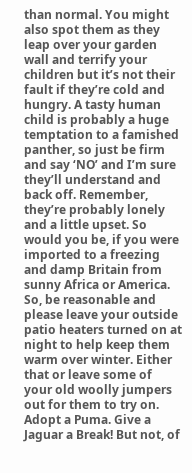than normal. You might also spot them as they leap over your garden wall and terrify your children but it’s not their fault if they’re cold and hungry. A tasty human child is probably a huge temptation to a famished panther, so just be firm and say ‘NO’ and I’m sure they’ll understand and back off. Remember, they’re probably lonely and a little upset. So would you be, if you were imported to a freezing and damp Britain from sunny Africa or America. So, be reasonable and please leave your outside patio heaters turned on at night to help keep them warm over winter. Either that or leave some of your old woolly jumpers out for them to try on. Adopt a Puma. Give a Jaguar a Break! But not, of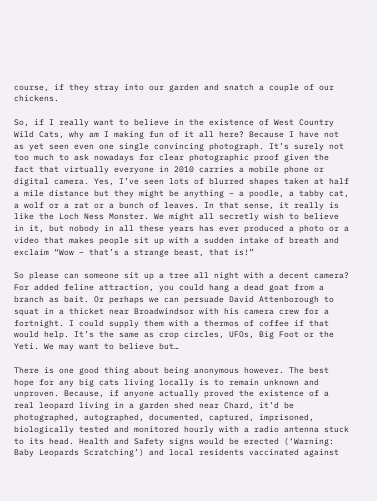course, if they stray into our garden and snatch a couple of our chickens.

So, if I really want to believe in the existence of West Country Wild Cats, why am I making fun of it all here? Because I have not as yet seen even one single convincing photograph. It’s surely not too much to ask nowadays for clear photographic proof given the fact that virtually everyone in 2010 carries a mobile phone or digital camera. Yes, I’ve seen lots of blurred shapes taken at half a mile distance but they might be anything – a poodle, a tabby cat, a wolf or a rat or a bunch of leaves. In that sense, it really is like the Loch Ness Monster. We might all secretly wish to believe in it, but nobody in all these years has ever produced a photo or a video that makes people sit up with a sudden intake of breath and exclaim “Wow – that’s a strange beast, that is!”

So please can someone sit up a tree all night with a decent camera? For added feline attraction, you could hang a dead goat from a branch as bait. Or perhaps we can persuade David Attenborough to squat in a thicket near Broadwindsor with his camera crew for a fortnight. I could supply them with a thermos of coffee if that would help. It’s the same as crop circles, UFOs, Big Foot or the Yeti. We may want to believe but…

There is one good thing about being anonymous however. The best hope for any big cats living locally is to remain unknown and unproven. Because, if anyone actually proved the existence of a real leopard living in a garden shed near Chard, it’d be photographed, autographed, documented, captured, imprisoned, biologically tested and monitored hourly with a radio antenna stuck to its head. Health and Safety signs would be erected (‘Warning: Baby Leopards Scratching’) and local residents vaccinated against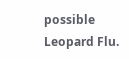possible Leopard Flu.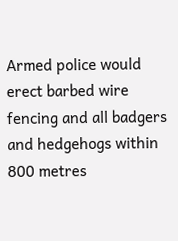Armed police would erect barbed wire fencing and all badgers and hedgehogs within 800 metres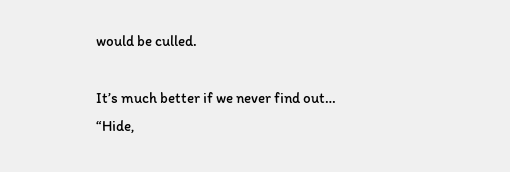would be culled.

It’s much better if we never find out… “Hide,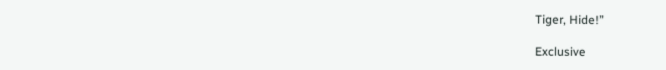Tiger, Hide!”

Exclusive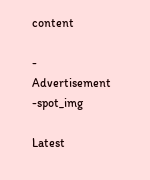content

- Advertisement -spot_img

Latest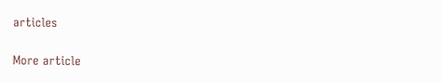articles

More article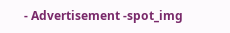- Advertisement -spot_img